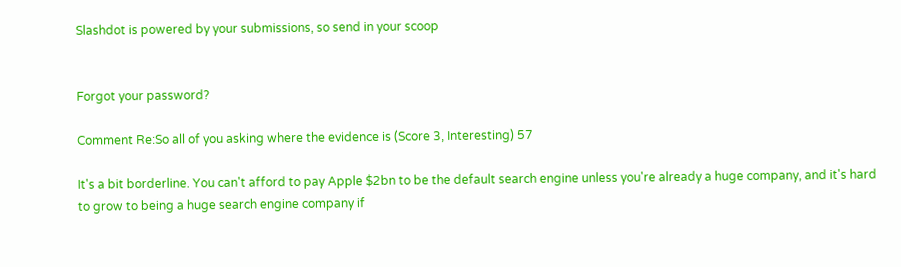Slashdot is powered by your submissions, so send in your scoop


Forgot your password?

Comment Re:So all of you asking where the evidence is (Score 3, Interesting) 57

It's a bit borderline. You can't afford to pay Apple $2bn to be the default search engine unless you're already a huge company, and it's hard to grow to being a huge search engine company if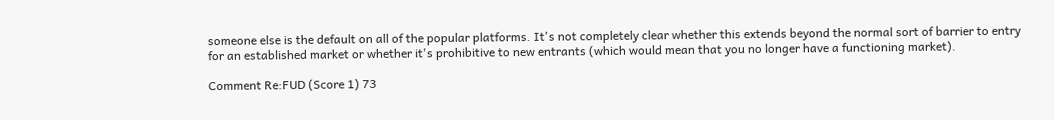someone else is the default on all of the popular platforms. It's not completely clear whether this extends beyond the normal sort of barrier to entry for an established market or whether it's prohibitive to new entrants (which would mean that you no longer have a functioning market).

Comment Re:FUD (Score 1) 73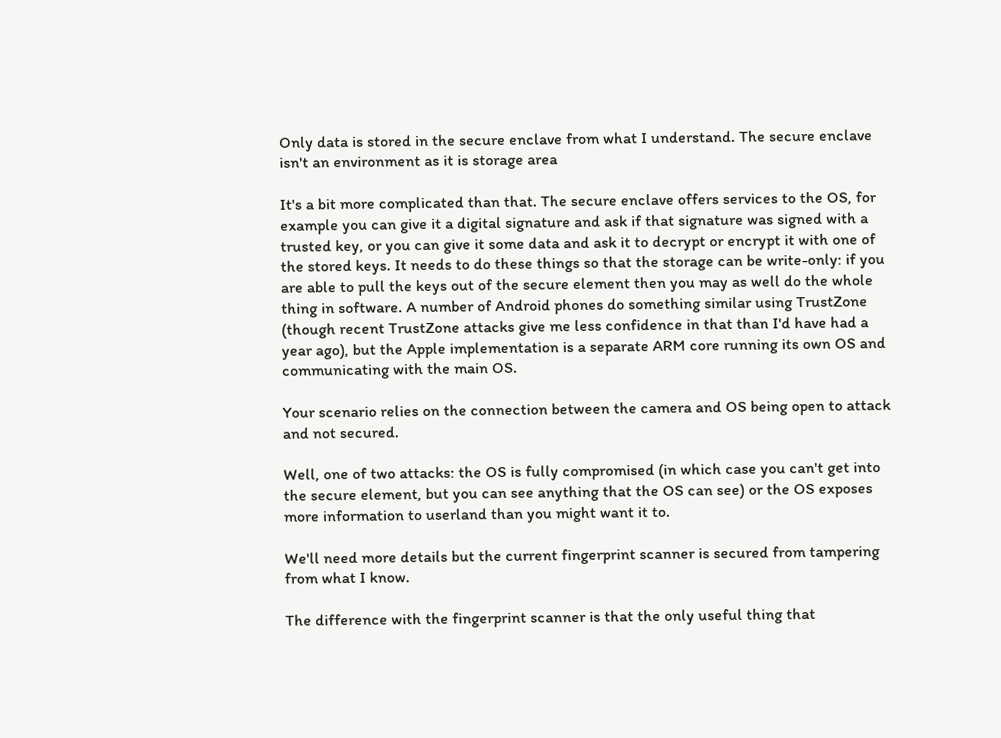Only data is stored in the secure enclave from what I understand. The secure enclave isn't an environment as it is storage area

It's a bit more complicated than that. The secure enclave offers services to the OS, for example you can give it a digital signature and ask if that signature was signed with a trusted key, or you can give it some data and ask it to decrypt or encrypt it with one of the stored keys. It needs to do these things so that the storage can be write-only: if you are able to pull the keys out of the secure element then you may as well do the whole thing in software. A number of Android phones do something similar using TrustZone (though recent TrustZone attacks give me less confidence in that than I'd have had a year ago), but the Apple implementation is a separate ARM core running its own OS and communicating with the main OS.

Your scenario relies on the connection between the camera and OS being open to attack and not secured.

Well, one of two attacks: the OS is fully compromised (in which case you can't get into the secure element, but you can see anything that the OS can see) or the OS exposes more information to userland than you might want it to.

We'll need more details but the current fingerprint scanner is secured from tampering from what I know.

The difference with the fingerprint scanner is that the only useful thing that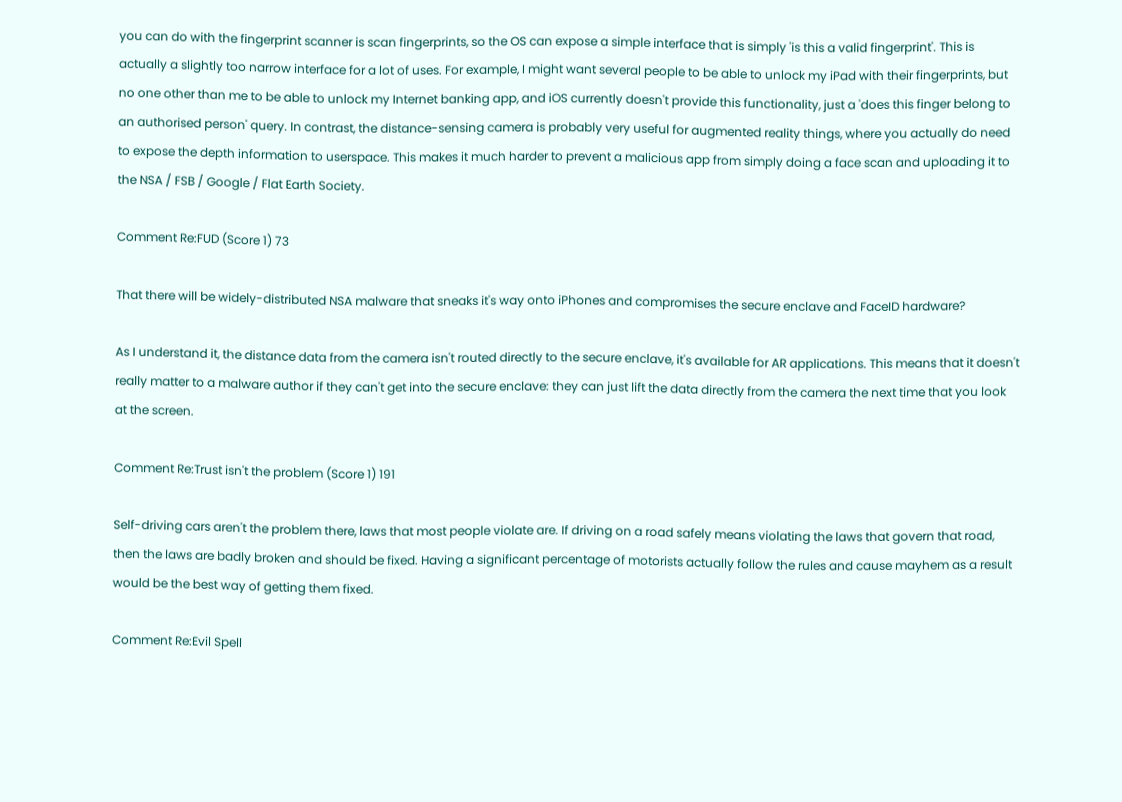you can do with the fingerprint scanner is scan fingerprints, so the OS can expose a simple interface that is simply 'is this a valid fingerprint'. This is actually a slightly too narrow interface for a lot of uses. For example, I might want several people to be able to unlock my iPad with their fingerprints, but no one other than me to be able to unlock my Internet banking app, and iOS currently doesn't provide this functionality, just a 'does this finger belong to an authorised person' query. In contrast, the distance-sensing camera is probably very useful for augmented reality things, where you actually do need to expose the depth information to userspace. This makes it much harder to prevent a malicious app from simply doing a face scan and uploading it to the NSA / FSB / Google / Flat Earth Society.

Comment Re:FUD (Score 1) 73

That there will be widely-distributed NSA malware that sneaks it's way onto iPhones and compromises the secure enclave and FaceID hardware?

As I understand it, the distance data from the camera isn't routed directly to the secure enclave, it's available for AR applications. This means that it doesn't really matter to a malware author if they can't get into the secure enclave: they can just lift the data directly from the camera the next time that you look at the screen.

Comment Re:Trust isn't the problem (Score 1) 191

Self-driving cars aren't the problem there, laws that most people violate are. If driving on a road safely means violating the laws that govern that road, then the laws are badly broken and should be fixed. Having a significant percentage of motorists actually follow the rules and cause mayhem as a result would be the best way of getting them fixed.

Comment Re:Evil Spell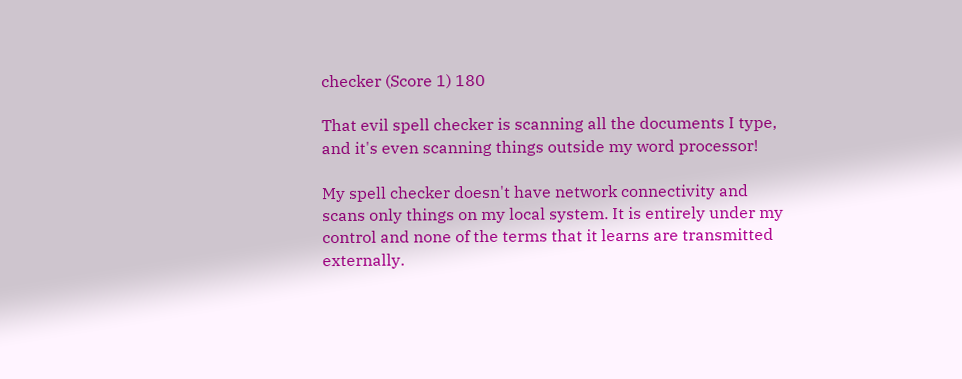checker (Score 1) 180

That evil spell checker is scanning all the documents I type, and it's even scanning things outside my word processor!

My spell checker doesn't have network connectivity and scans only things on my local system. It is entirely under my control and none of the terms that it learns are transmitted externally.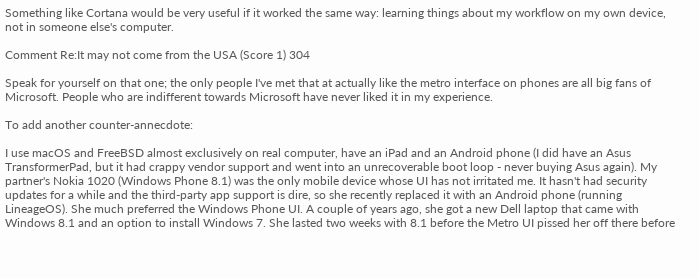Something like Cortana would be very useful if it worked the same way: learning things about my workflow on my own device, not in someone else's computer.

Comment Re:It may not come from the USA (Score 1) 304

Speak for yourself on that one; the only people I've met that at actually like the metro interface on phones are all big fans of Microsoft. People who are indifferent towards Microsoft have never liked it in my experience.

To add another counter-annecdote:

I use macOS and FreeBSD almost exclusively on real computer, have an iPad and an Android phone (I did have an Asus TransformerPad, but it had crappy vendor support and went into an unrecoverable boot loop - never buying Asus again). My partner's Nokia 1020 (Windows Phone 8.1) was the only mobile device whose UI has not irritated me. It hasn't had security updates for a while and the third-party app support is dire, so she recently replaced it with an Android phone (running LineageOS). She much preferred the Windows Phone UI. A couple of years ago, she got a new Dell laptop that came with Windows 8.1 and an option to install Windows 7. She lasted two weeks with 8.1 before the Metro UI pissed her off there before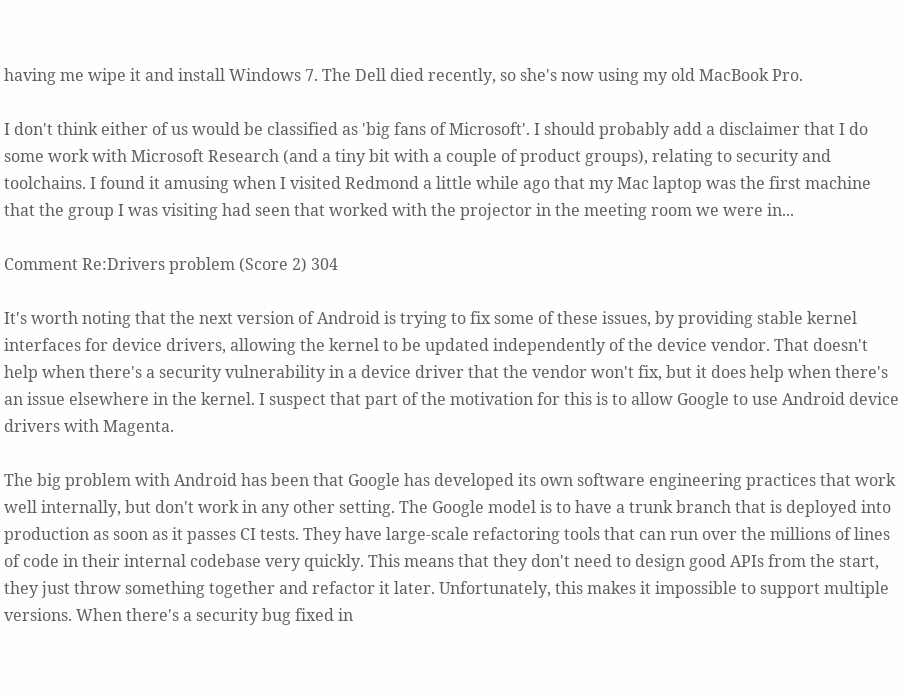having me wipe it and install Windows 7. The Dell died recently, so she's now using my old MacBook Pro.

I don't think either of us would be classified as 'big fans of Microsoft'. I should probably add a disclaimer that I do some work with Microsoft Research (and a tiny bit with a couple of product groups), relating to security and toolchains. I found it amusing when I visited Redmond a little while ago that my Mac laptop was the first machine that the group I was visiting had seen that worked with the projector in the meeting room we were in...

Comment Re:Drivers problem (Score 2) 304

It's worth noting that the next version of Android is trying to fix some of these issues, by providing stable kernel interfaces for device drivers, allowing the kernel to be updated independently of the device vendor. That doesn't help when there's a security vulnerability in a device driver that the vendor won't fix, but it does help when there's an issue elsewhere in the kernel. I suspect that part of the motivation for this is to allow Google to use Android device drivers with Magenta.

The big problem with Android has been that Google has developed its own software engineering practices that work well internally, but don't work in any other setting. The Google model is to have a trunk branch that is deployed into production as soon as it passes CI tests. They have large-scale refactoring tools that can run over the millions of lines of code in their internal codebase very quickly. This means that they don't need to design good APIs from the start, they just throw something together and refactor it later. Unfortunately, this makes it impossible to support multiple versions. When there's a security bug fixed in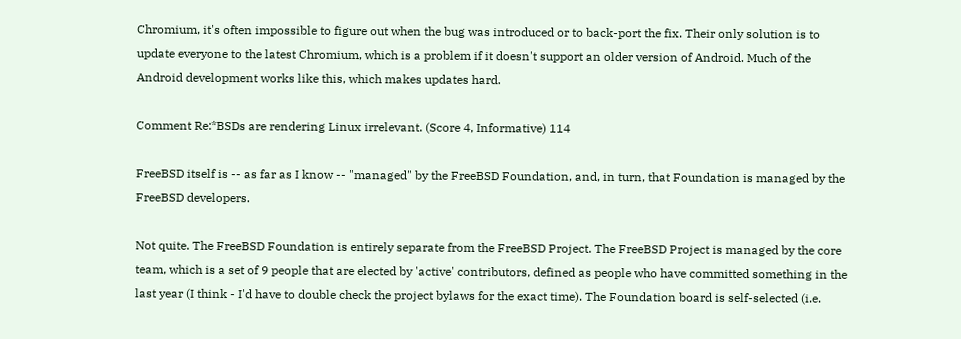Chromium, it's often impossible to figure out when the bug was introduced or to back-port the fix. Their only solution is to update everyone to the latest Chromium, which is a problem if it doesn't support an older version of Android. Much of the Android development works like this, which makes updates hard.

Comment Re:*BSDs are rendering Linux irrelevant. (Score 4, Informative) 114

FreeBSD itself is -- as far as I know -- "managed" by the FreeBSD Foundation, and, in turn, that Foundation is managed by the FreeBSD developers.

Not quite. The FreeBSD Foundation is entirely separate from the FreeBSD Project. The FreeBSD Project is managed by the core team, which is a set of 9 people that are elected by 'active' contributors, defined as people who have committed something in the last year (I think - I'd have to double check the project bylaws for the exact time). The Foundation board is self-selected (i.e.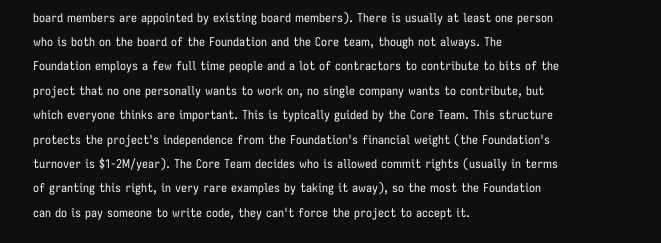board members are appointed by existing board members). There is usually at least one person who is both on the board of the Foundation and the Core team, though not always. The Foundation employs a few full time people and a lot of contractors to contribute to bits of the project that no one personally wants to work on, no single company wants to contribute, but which everyone thinks are important. This is typically guided by the Core Team. This structure protects the project's independence from the Foundation's financial weight (the Foundation's turnover is $1-2M/year). The Core Team decides who is allowed commit rights (usually in terms of granting this right, in very rare examples by taking it away), so the most the Foundation can do is pay someone to write code, they can't force the project to accept it.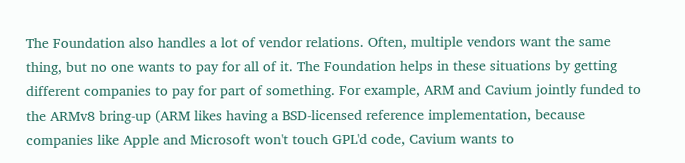The Foundation also handles a lot of vendor relations. Often, multiple vendors want the same thing, but no one wants to pay for all of it. The Foundation helps in these situations by getting different companies to pay for part of something. For example, ARM and Cavium jointly funded to the ARMv8 bring-up (ARM likes having a BSD-licensed reference implementation, because companies like Apple and Microsoft won't touch GPL'd code, Cavium wants to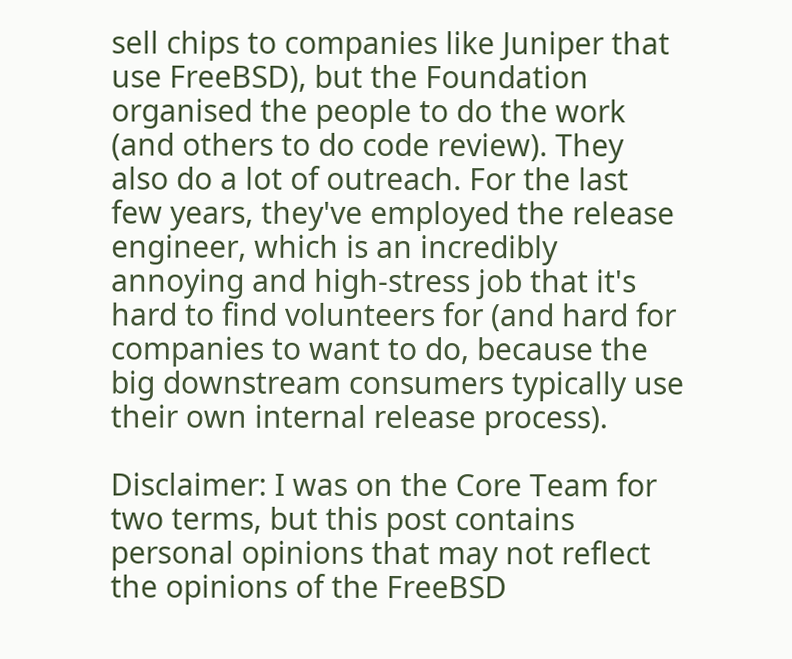sell chips to companies like Juniper that use FreeBSD), but the Foundation organised the people to do the work (and others to do code review). They also do a lot of outreach. For the last few years, they've employed the release engineer, which is an incredibly annoying and high-stress job that it's hard to find volunteers for (and hard for companies to want to do, because the big downstream consumers typically use their own internal release process).

Disclaimer: I was on the Core Team for two terms, but this post contains personal opinions that may not reflect the opinions of the FreeBSD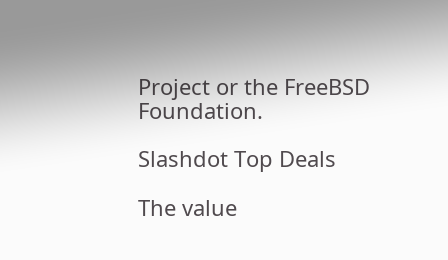Project or the FreeBSD Foundation.

Slashdot Top Deals

The value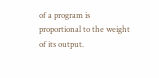of a program is proportional to the weight of its output.